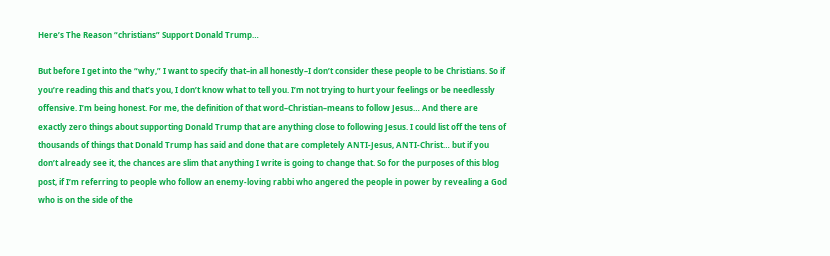Here’s The Reason “christians” Support Donald Trump…

But before I get into the “why,” I want to specify that–in all honestly–I don’t consider these people to be Christians. So if you’re reading this and that’s you, I don’t know what to tell you. I’m not trying to hurt your feelings or be needlessly offensive. I’m being honest. For me, the definition of that word–Christian–means to follow Jesus… And there are exactly zero things about supporting Donald Trump that are anything close to following Jesus. I could list off the tens of thousands of things that Donald Trump has said and done that are completely ANTI-Jesus, ANTI-Christ… but if you don’t already see it, the chances are slim that anything I write is going to change that. So for the purposes of this blog post, if I’m referring to people who follow an enemy-loving rabbi who angered the people in power by revealing a God who is on the side of the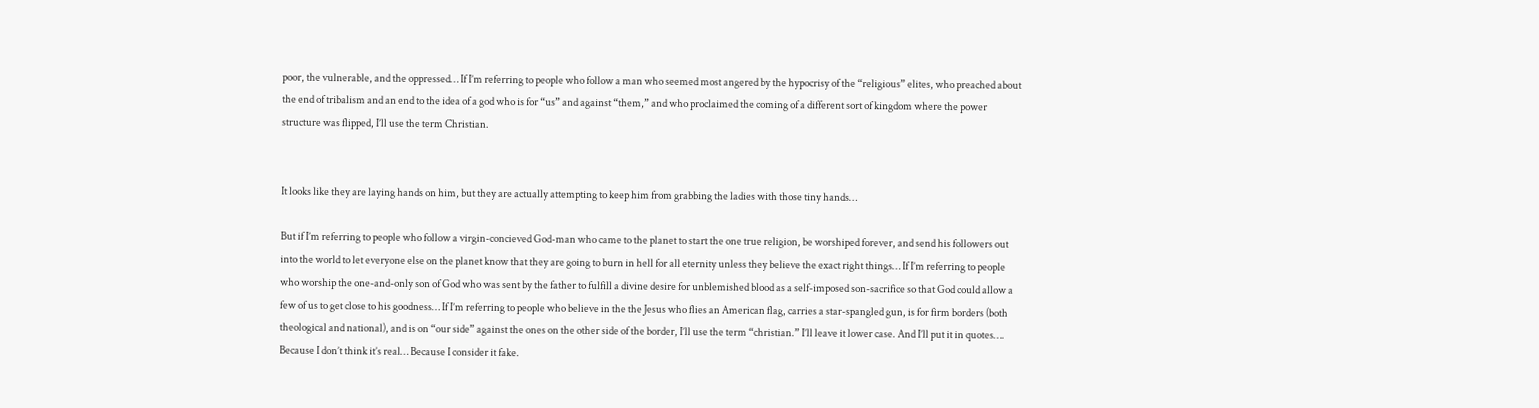poor, the vulnerable, and the oppressed… If I’m referring to people who follow a man who seemed most angered by the hypocrisy of the “religious” elites, who preached about the end of tribalism and an end to the idea of a god who is for “us” and against “them,” and who proclaimed the coming of a different sort of kingdom where the power structure was flipped, I’ll use the term Christian.


It looks like they are laying hands on him, but they are actually attempting to keep him from grabbing the ladies with those tiny hands…

But if I’m referring to people who follow a virgin-concieved God-man who came to the planet to start the one true religion, be worshiped forever, and send his followers out into the world to let everyone else on the planet know that they are going to burn in hell for all eternity unless they believe the exact right things… If I’m referring to people who worship the one-and-only son of God who was sent by the father to fulfill a divine desire for unblemished blood as a self-imposed son-sacrifice so that God could allow a few of us to get close to his goodness… If I’m referring to people who believe in the the Jesus who flies an American flag, carries a star-spangled gun, is for firm borders (both theological and national), and is on “our side” against the ones on the other side of the border, I’ll use the term “christian.” I’ll leave it lower case. And I’ll put it in quotes…. Because I don’t think it’s real… Because I consider it fake.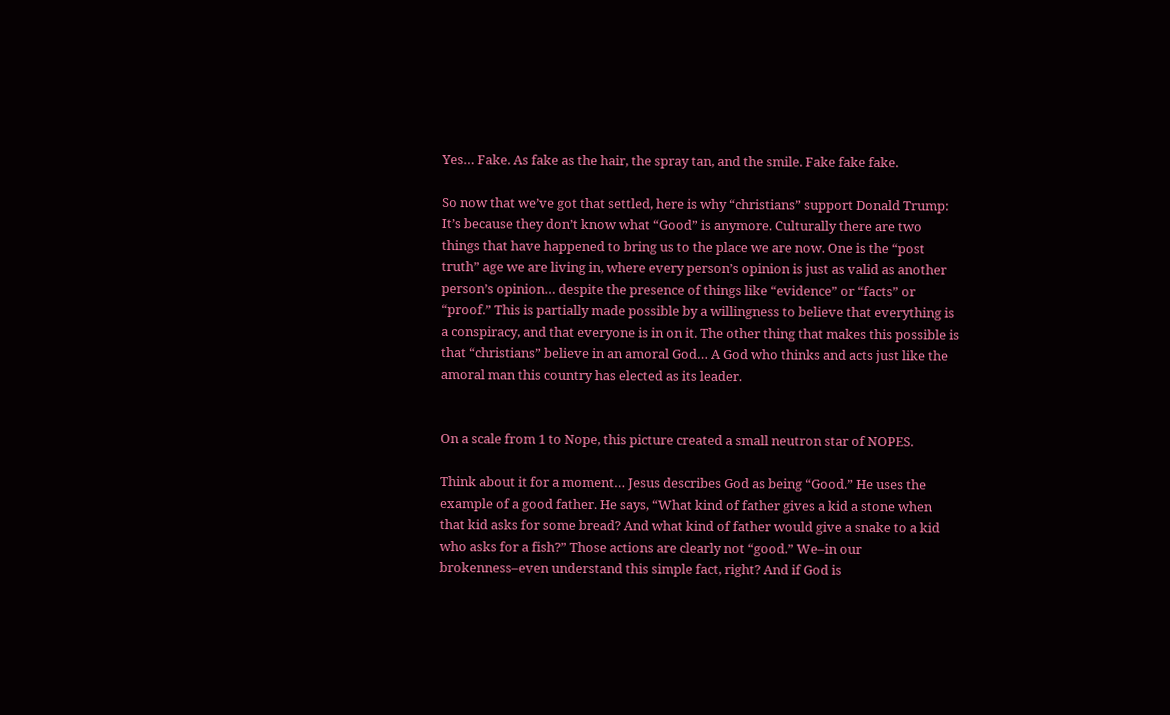Yes… Fake. As fake as the hair, the spray tan, and the smile. Fake fake fake.

So now that we’ve got that settled, here is why “christians” support Donald Trump: It’s because they don’t know what “Good” is anymore. Culturally there are two things that have happened to bring us to the place we are now. One is the “post truth” age we are living in, where every person’s opinion is just as valid as another person’s opinion… despite the presence of things like “evidence” or “facts” or “proof.” This is partially made possible by a willingness to believe that everything is a conspiracy, and that everyone is in on it. The other thing that makes this possible is that “christians” believe in an amoral God… A God who thinks and acts just like the amoral man this country has elected as its leader.


On a scale from 1 to Nope, this picture created a small neutron star of NOPES.

Think about it for a moment… Jesus describes God as being “Good.” He uses the example of a good father. He says, “What kind of father gives a kid a stone when that kid asks for some bread? And what kind of father would give a snake to a kid who asks for a fish?” Those actions are clearly not “good.” We–in our brokenness–even understand this simple fact, right? And if God is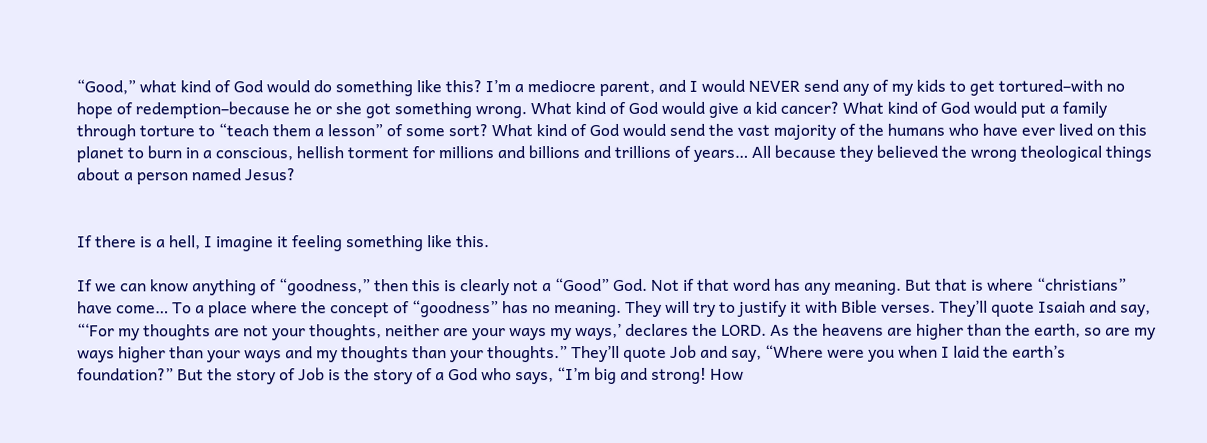“Good,” what kind of God would do something like this? I’m a mediocre parent, and I would NEVER send any of my kids to get tortured–with no hope of redemption–because he or she got something wrong. What kind of God would give a kid cancer? What kind of God would put a family through torture to “teach them a lesson” of some sort? What kind of God would send the vast majority of the humans who have ever lived on this planet to burn in a conscious, hellish torment for millions and billions and trillions of years… All because they believed the wrong theological things about a person named Jesus?


If there is a hell, I imagine it feeling something like this.

If we can know anything of “goodness,” then this is clearly not a “Good” God. Not if that word has any meaning. But that is where “christians” have come… To a place where the concept of “goodness” has no meaning. They will try to justify it with Bible verses. They’ll quote Isaiah and say, “‘For my thoughts are not your thoughts, neither are your ways my ways,’ declares the LORD. As the heavens are higher than the earth, so are my ways higher than your ways and my thoughts than your thoughts.” They’ll quote Job and say, “Where were you when I laid the earth’s foundation?” But the story of Job is the story of a God who says, “I’m big and strong! How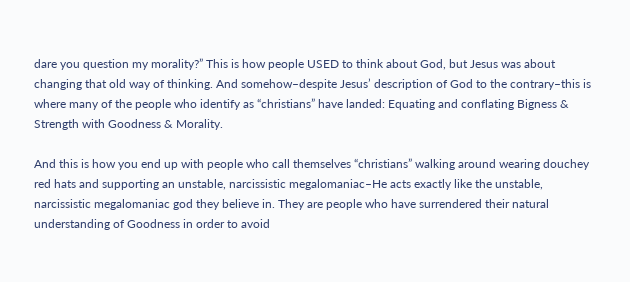dare you question my morality?” This is how people USED to think about God, but Jesus was about changing that old way of thinking. And somehow–despite Jesus’ description of God to the contrary–this is where many of the people who identify as “christians” have landed: Equating and conflating Bigness & Strength with Goodness & Morality.

And this is how you end up with people who call themselves “christians” walking around wearing douchey red hats and supporting an unstable, narcissistic megalomaniac–He acts exactly like the unstable, narcissistic megalomaniac god they believe in. They are people who have surrendered their natural understanding of Goodness in order to avoid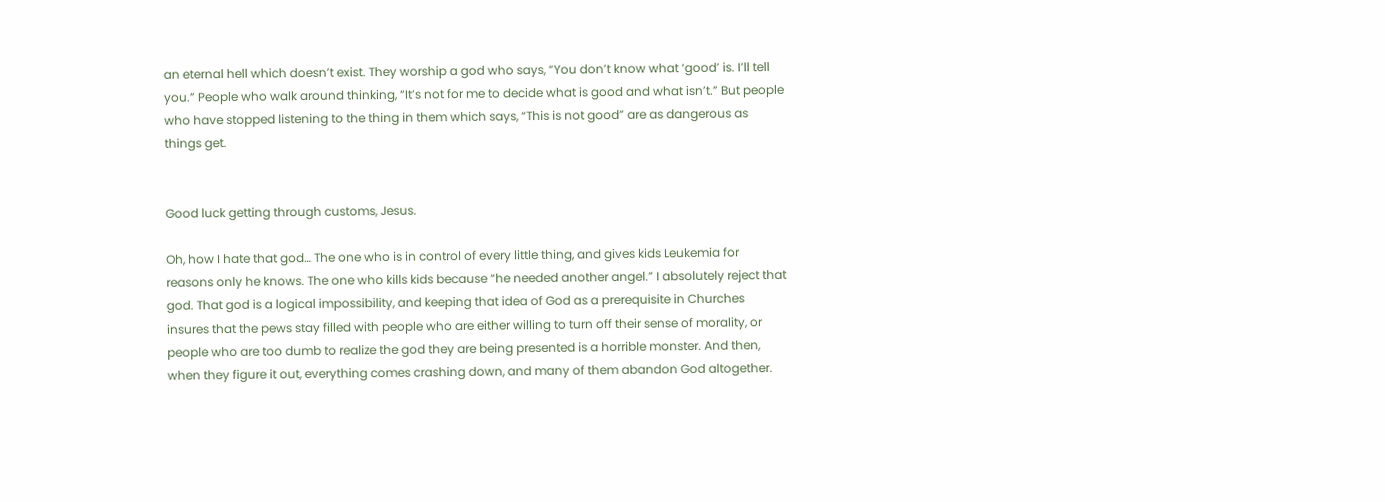an eternal hell which doesn’t exist. They worship a god who says, “You don’t know what ‘good’ is. I’ll tell you.” People who walk around thinking, “It’s not for me to decide what is good and what isn’t.” But people who have stopped listening to the thing in them which says, “This is not good” are as dangerous as things get.


Good luck getting through customs, Jesus.

Oh, how I hate that god… The one who is in control of every little thing, and gives kids Leukemia for reasons only he knows. The one who kills kids because “he needed another angel.” I absolutely reject that god. That god is a logical impossibility, and keeping that idea of God as a prerequisite in Churches insures that the pews stay filled with people who are either willing to turn off their sense of morality, or people who are too dumb to realize the god they are being presented is a horrible monster. And then, when they figure it out, everything comes crashing down, and many of them abandon God altogether.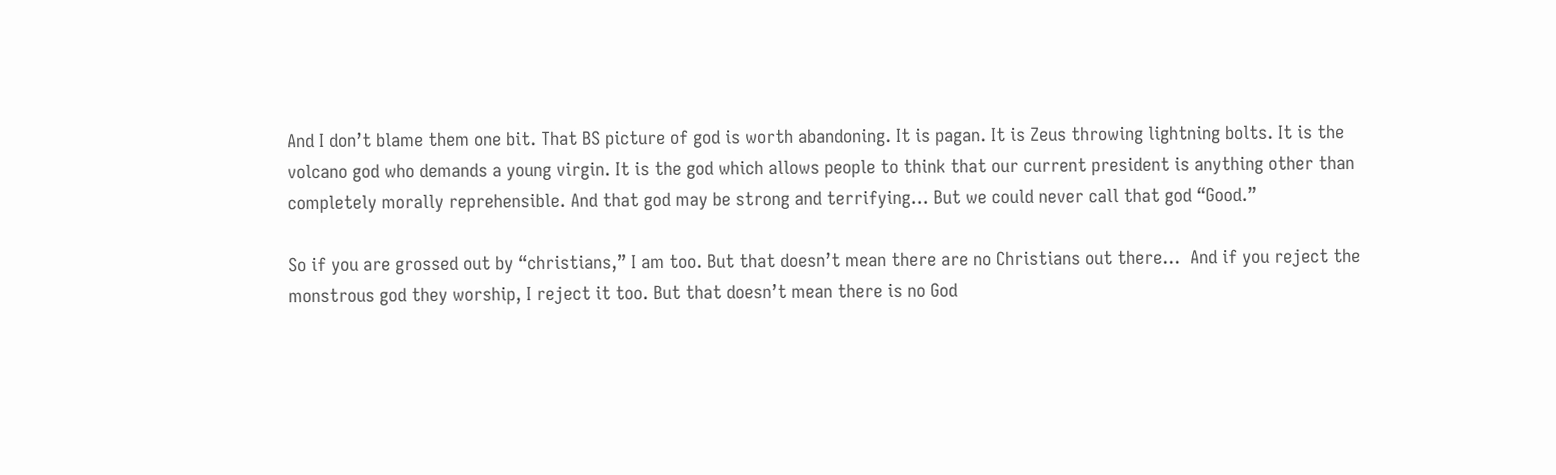And I don’t blame them one bit. That BS picture of god is worth abandoning. It is pagan. It is Zeus throwing lightning bolts. It is the volcano god who demands a young virgin. It is the god which allows people to think that our current president is anything other than completely morally reprehensible. And that god may be strong and terrifying… But we could never call that god “Good.”

So if you are grossed out by “christians,” I am too. But that doesn’t mean there are no Christians out there…  And if you reject the monstrous god they worship, I reject it too. But that doesn’t mean there is no God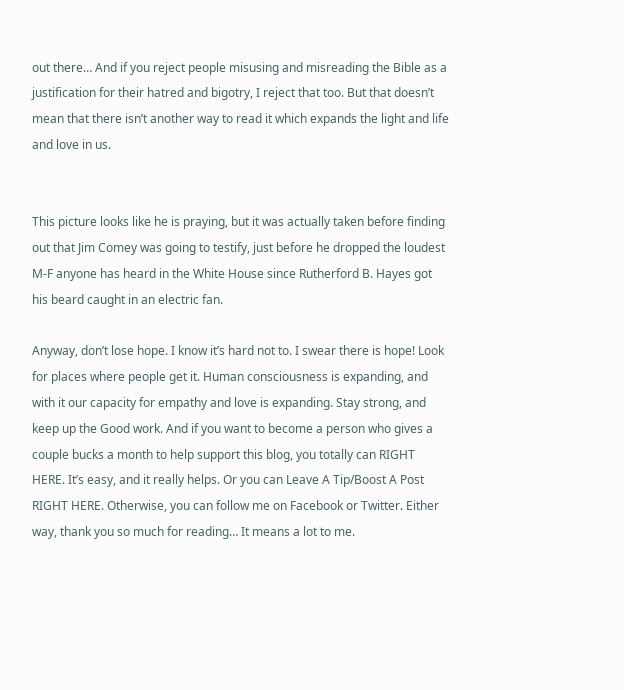out there… And if you reject people misusing and misreading the Bible as a justification for their hatred and bigotry, I reject that too. But that doesn’t mean that there isn’t another way to read it which expands the light and life and love in us.


This picture looks like he is praying, but it was actually taken before finding out that Jim Comey was going to testify, just before he dropped the loudest M-F anyone has heard in the White House since Rutherford B. Hayes got his beard caught in an electric fan.

Anyway, don’t lose hope. I know it’s hard not to. I swear there is hope! Look for places where people get it. Human consciousness is expanding, and with it our capacity for empathy and love is expanding. Stay strong, and keep up the Good work. And if you want to become a person who gives a couple bucks a month to help support this blog, you totally can RIGHT HERE. It’s easy, and it really helps. Or you can Leave A Tip/Boost A Post RIGHT HERE. Otherwise, you can follow me on Facebook or Twitter. Either way, thank you so much for reading… It means a lot to me.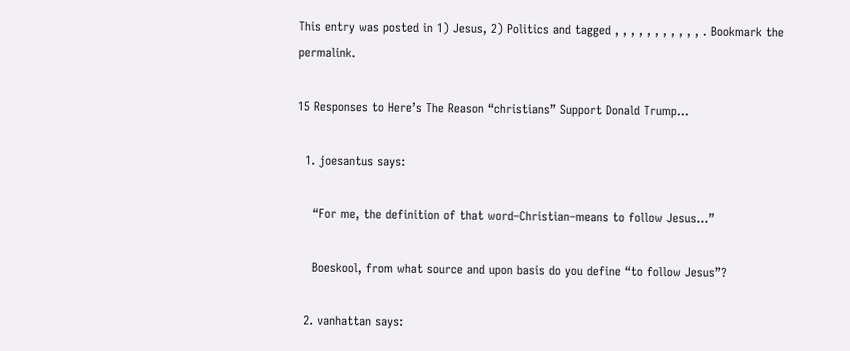This entry was posted in 1) Jesus, 2) Politics and tagged , , , , , , , , , , , . Bookmark the permalink.

15 Responses to Here’s The Reason “christians” Support Donald Trump…

  1. joesantus says:

    “For me, the definition of that word–Christian–means to follow Jesus…”

    Boeskool, from what source and upon basis do you define “to follow Jesus”?

  2. vanhattan says: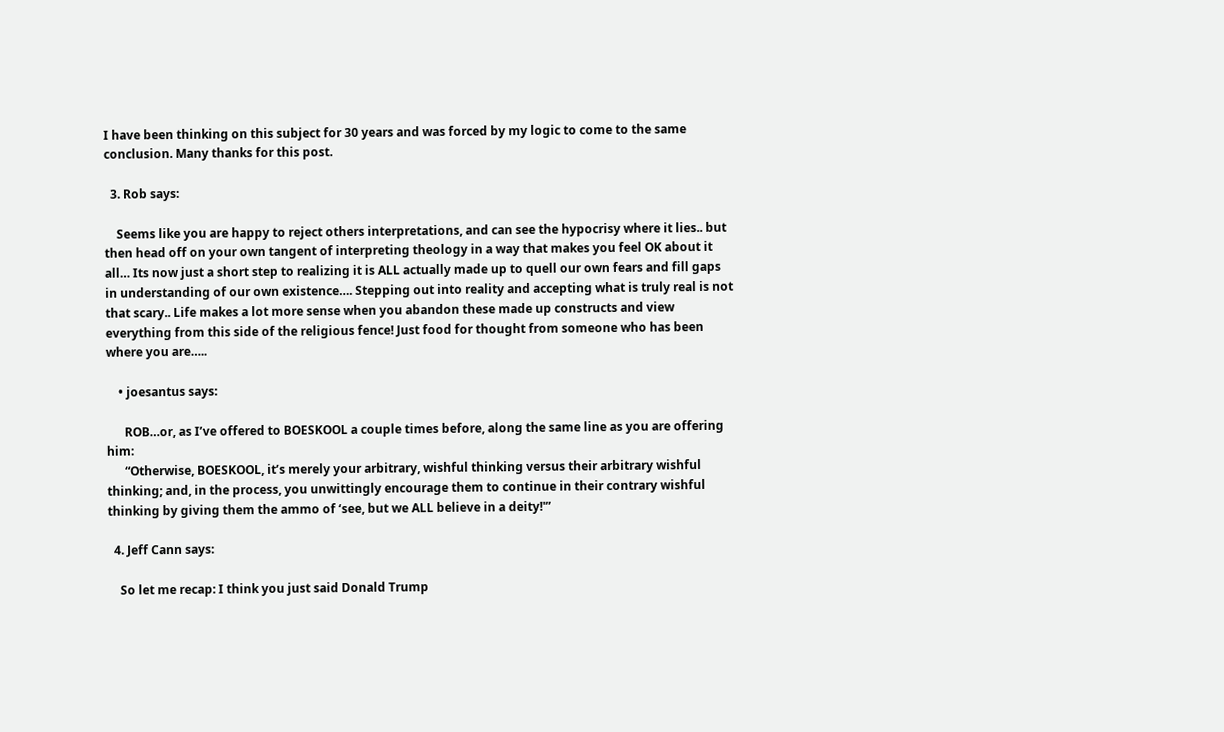I have been thinking on this subject for 30 years and was forced by my logic to come to the same conclusion. Many thanks for this post.

  3. Rob says:

    Seems like you are happy to reject others interpretations, and can see the hypocrisy where it lies.. but then head off on your own tangent of interpreting theology in a way that makes you feel OK about it all… Its now just a short step to realizing it is ALL actually made up to quell our own fears and fill gaps in understanding of our own existence…. Stepping out into reality and accepting what is truly real is not that scary.. Life makes a lot more sense when you abandon these made up constructs and view everything from this side of the religious fence! Just food for thought from someone who has been where you are…..

    • joesantus says:

      ROB…or, as I’ve offered to BOESKOOL a couple times before, along the same line as you are offering him:
      “Otherwise, BOESKOOL, it’s merely your arbitrary, wishful thinking versus their arbitrary wishful thinking; and, in the process, you unwittingly encourage them to continue in their contrary wishful thinking by giving them the ammo of ‘see, but we ALL believe in a deity!'”

  4. Jeff Cann says:

    So let me recap: I think you just said Donald Trump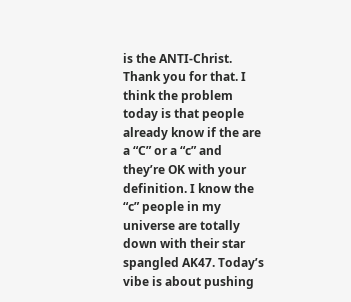is the ANTI-Christ. Thank you for that. I think the problem today is that people already know if the are a “C” or a “c” and they’re OK with your definition. I know the “c” people in my universe are totally down with their star spangled AK47. Today’s vibe is about pushing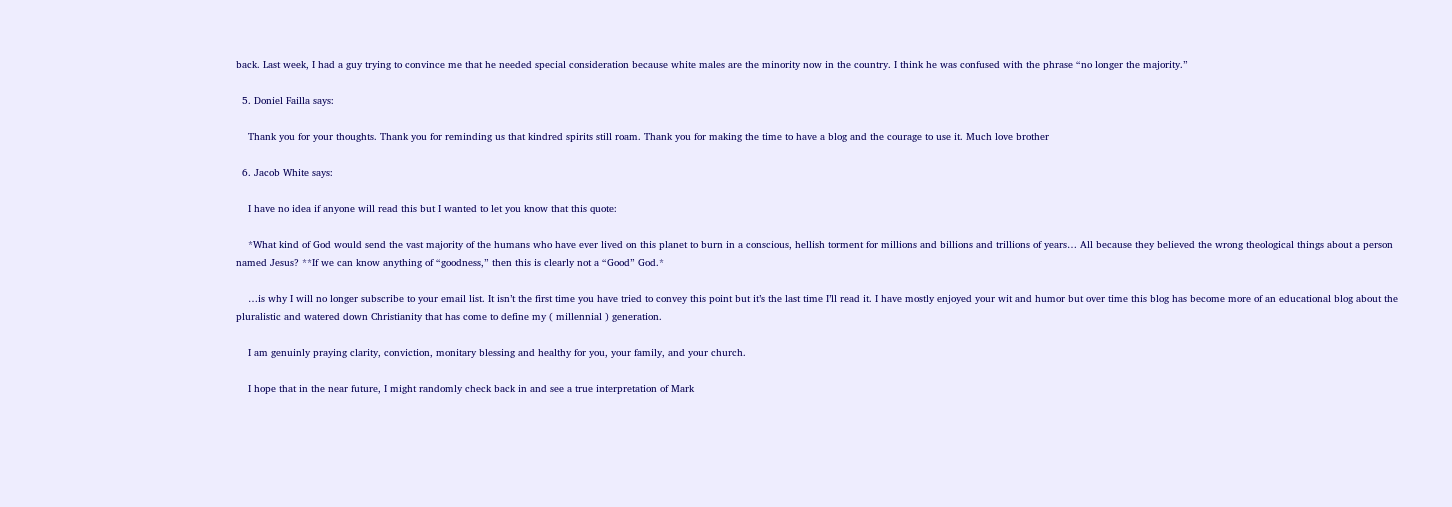back. Last week, I had a guy trying to convince me that he needed special consideration because white males are the minority now in the country. I think he was confused with the phrase “no longer the majority.”

  5. Doniel Failla says:

    Thank you for your thoughts. Thank you for reminding us that kindred spirits still roam. Thank you for making the time to have a blog and the courage to use it. Much love brother

  6. Jacob White says:

    I have no idea if anyone will read this but I wanted to let you know that this quote:

    *What kind of God would send the vast majority of the humans who have ever lived on this planet to burn in a conscious, hellish torment for millions and billions and trillions of years… All because they believed the wrong theological things about a person named Jesus? **If we can know anything of “goodness,” then this is clearly not a “Good” God.*

    …is why I will no longer subscribe to your email list. It isn’t the first time you have tried to convey this point but it’s the last time I’ll read it. I have mostly enjoyed your wit and humor but over time this blog has become more of an educational blog about the pluralistic and watered down Christianity that has come to define my ( millennial ) generation.

    I am genuinly praying clarity, conviction, monitary blessing and healthy for you, your family, and your church.

    I hope that in the near future, I might randomly check back in and see a true interpretation of Mark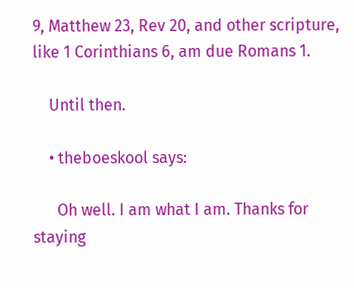9, Matthew 23, Rev 20, and other scripture, like 1 Corinthians 6, am due Romans 1.

    Until then.

    • theboeskool says:

      Oh well. I am what I am. Thanks for staying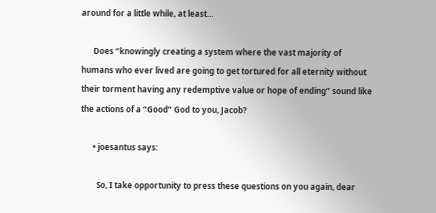around for a little while, at least…

      Does “knowingly creating a system where the vast majority of humans who ever lived are going to get tortured for all eternity without their torment having any redemptive value or hope of ending” sound like the actions of a “Good” God to you, Jacob?

      • joesantus says:

        So, I take opportunity to press these questions on you again, dear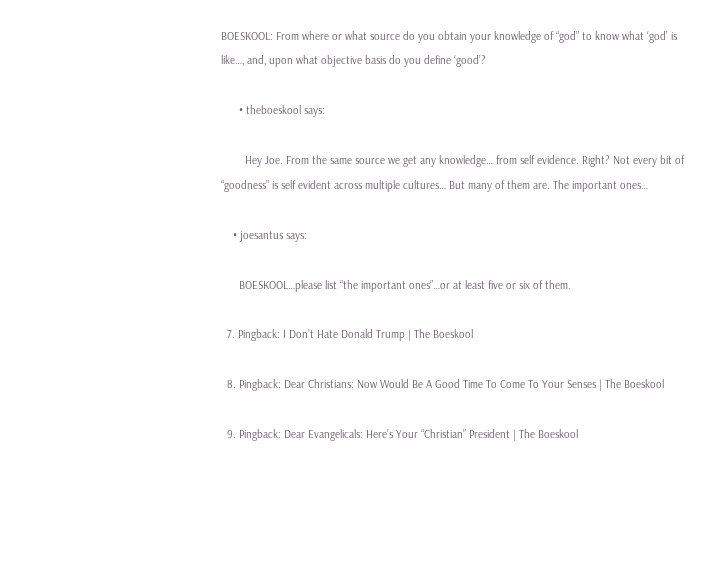BOESKOOL: From where or what source do you obtain your knowledge of “god” to know what ‘god’ is like…, and, upon what objective basis do you define ‘good’?

      • theboeskool says:

        Hey Joe. From the same source we get any knowledge… from self evidence. Right? Not every bit of “goodness” is self evident across multiple cultures… But many of them are. The important ones…

    • joesantus says:

      BOESKOOL…please list “the important ones”…or at least five or six of them.

  7. Pingback: I Don’t Hate Donald Trump | The Boeskool

  8. Pingback: Dear Christians: Now Would Be A Good Time To Come To Your Senses | The Boeskool

  9. Pingback: Dear Evangelicals: Here’s Your “Christian” President | The Boeskool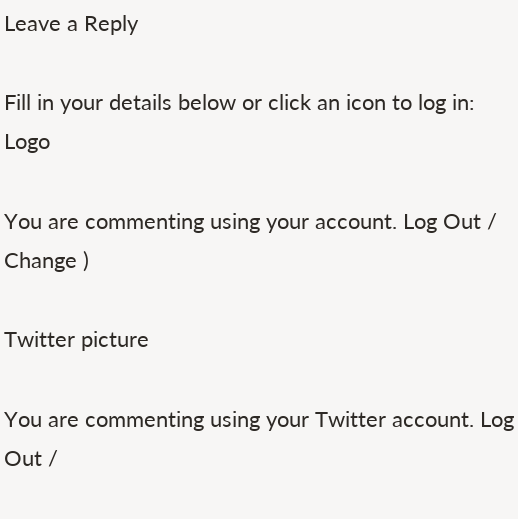Leave a Reply

Fill in your details below or click an icon to log in: Logo

You are commenting using your account. Log Out /  Change )

Twitter picture

You are commenting using your Twitter account. Log Out /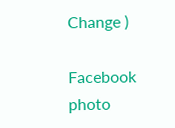Change )

Facebook photo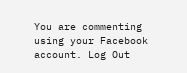You are commenting using your Facebook account. Log Out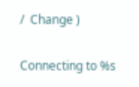/  Change )

Connecting to %s